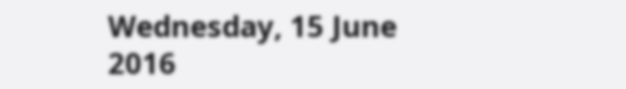Wednesday, 15 June 2016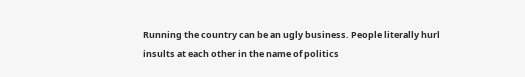Running the country can be an ugly business. People literally hurl insults at each other in the name of politics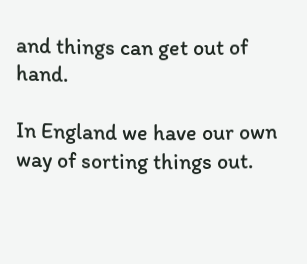and things can get out of hand.

In England we have our own way of sorting things out.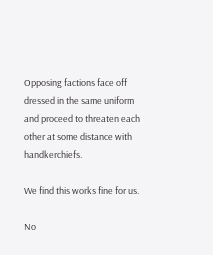Opposing factions face off dressed in the same uniform and proceed to threaten each other at some distance with handkerchiefs.

We find this works fine for us.

No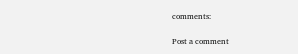comments:

Post a comment